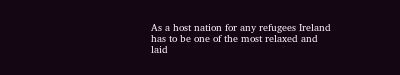As a host nation for any refugees Ireland has to be one of the most relaxed and laid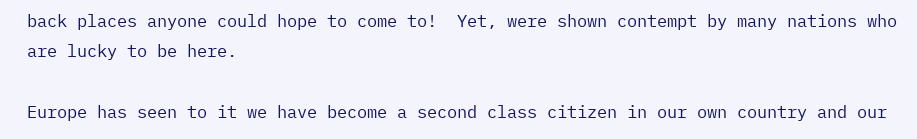back places anyone could hope to come to!  Yet, were shown contempt by many nations who are lucky to be here.

Europe has seen to it we have become a second class citizen in our own country and our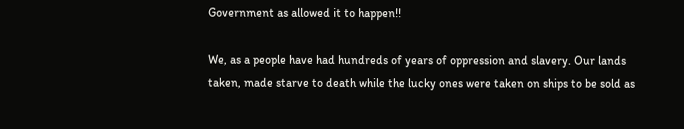Government as allowed it to happen!!

We, as a people have had hundreds of years of oppression and slavery. Our lands taken, made starve to death while the lucky ones were taken on ships to be sold as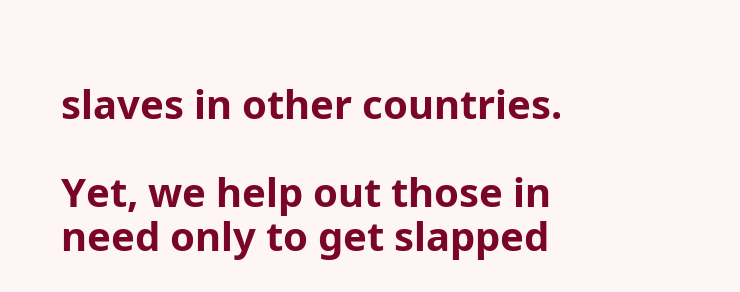slaves in other countries.

Yet, we help out those in need only to get slapped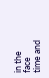in the face time and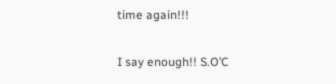time again!!!

I say enough!! S.O’C